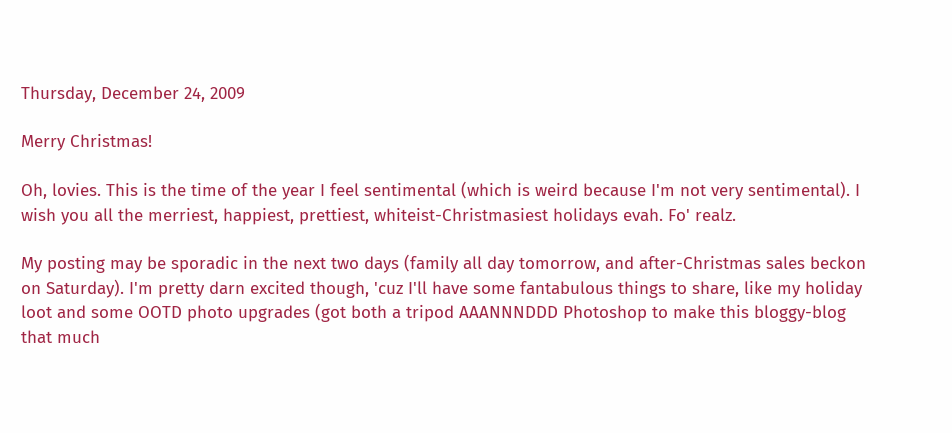Thursday, December 24, 2009

Merry Christmas!

Oh, lovies. This is the time of the year I feel sentimental (which is weird because I'm not very sentimental). I wish you all the merriest, happiest, prettiest, whiteist-Christmasiest holidays evah. Fo' realz.

My posting may be sporadic in the next two days (family all day tomorrow, and after-Christmas sales beckon on Saturday). I'm pretty darn excited though, 'cuz I'll have some fantabulous things to share, like my holiday loot and some OOTD photo upgrades (got both a tripod AAANNNDDD Photoshop to make this bloggy-blog that much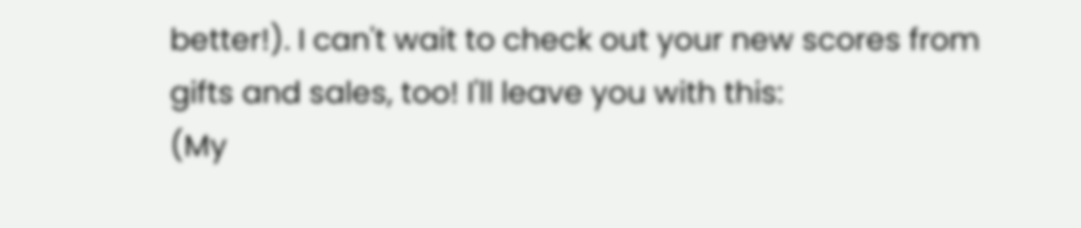better!). I can't wait to check out your new scores from gifts and sales, too! I'll leave you with this:
(My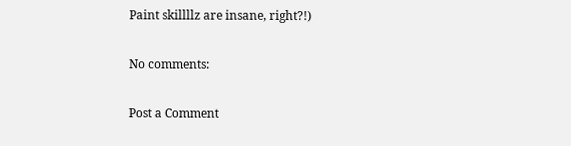Paint skillllz are insane, right?!)

No comments:

Post a Comment